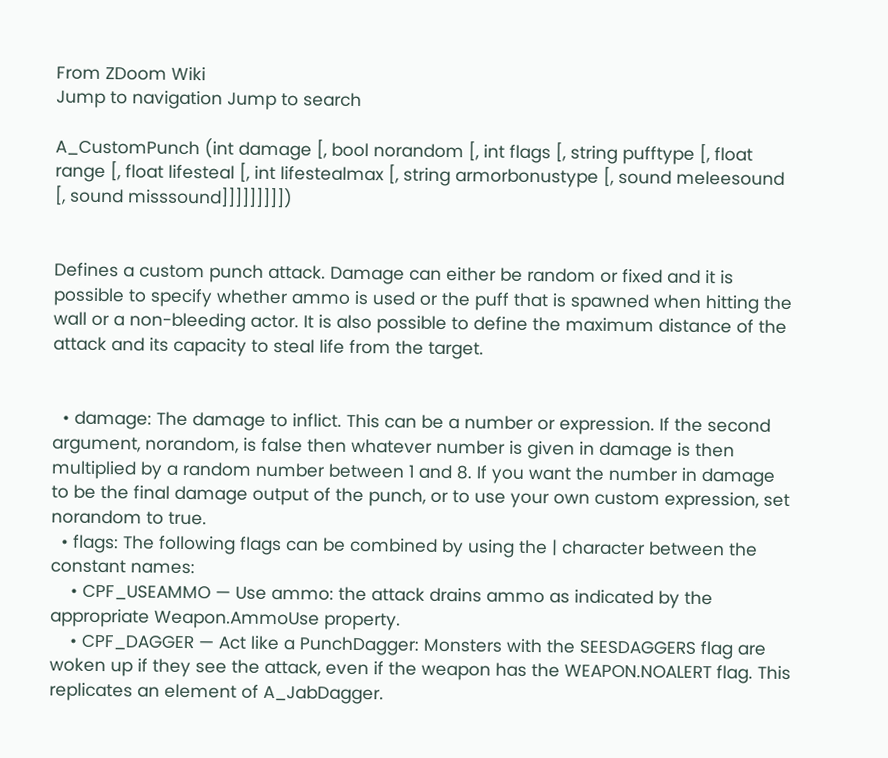From ZDoom Wiki
Jump to navigation Jump to search

A_CustomPunch (int damage [, bool norandom [, int flags [, string pufftype [, float range [, float lifesteal [, int lifestealmax [, string armorbonustype [, sound meleesound [, sound misssound]]]]]]]]])


Defines a custom punch attack. Damage can either be random or fixed and it is possible to specify whether ammo is used or the puff that is spawned when hitting the wall or a non-bleeding actor. It is also possible to define the maximum distance of the attack and its capacity to steal life from the target.


  • damage: The damage to inflict. This can be a number or expression. If the second argument, norandom, is false then whatever number is given in damage is then multiplied by a random number between 1 and 8. If you want the number in damage to be the final damage output of the punch, or to use your own custom expression, set norandom to true.
  • flags: The following flags can be combined by using the | character between the constant names:
    • CPF_USEAMMO — Use ammo: the attack drains ammo as indicated by the appropriate Weapon.AmmoUse property.
    • CPF_DAGGER — Act like a PunchDagger: Monsters with the SEESDAGGERS flag are woken up if they see the attack, even if the weapon has the WEAPON.NOALERT flag. This replicates an element of A_JabDagger.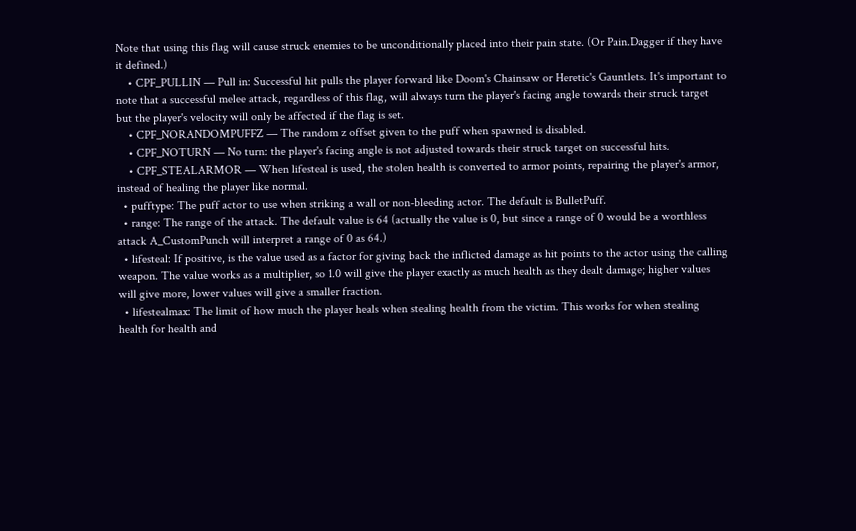Note that using this flag will cause struck enemies to be unconditionally placed into their pain state. (Or Pain.Dagger if they have it defined.)
    • CPF_PULLIN — Pull in: Successful hit pulls the player forward like Doom's Chainsaw or Heretic's Gauntlets. It's important to note that a successful melee attack, regardless of this flag, will always turn the player's facing angle towards their struck target but the player's velocity will only be affected if the flag is set.
    • CPF_NORANDOMPUFFZ — The random z offset given to the puff when spawned is disabled.
    • CPF_NOTURN — No turn: the player's facing angle is not adjusted towards their struck target on successful hits.
    • CPF_STEALARMOR — When lifesteal is used, the stolen health is converted to armor points, repairing the player's armor, instead of healing the player like normal.
  • pufftype: The puff actor to use when striking a wall or non-bleeding actor. The default is BulletPuff.
  • range: The range of the attack. The default value is 64 (actually the value is 0, but since a range of 0 would be a worthless attack A_CustomPunch will interpret a range of 0 as 64.)
  • lifesteal: If positive, is the value used as a factor for giving back the inflicted damage as hit points to the actor using the calling weapon. The value works as a multiplier, so 1.0 will give the player exactly as much health as they dealt damage; higher values will give more, lower values will give a smaller fraction.
  • lifestealmax: The limit of how much the player heals when stealing health from the victim. This works for when stealing health for health and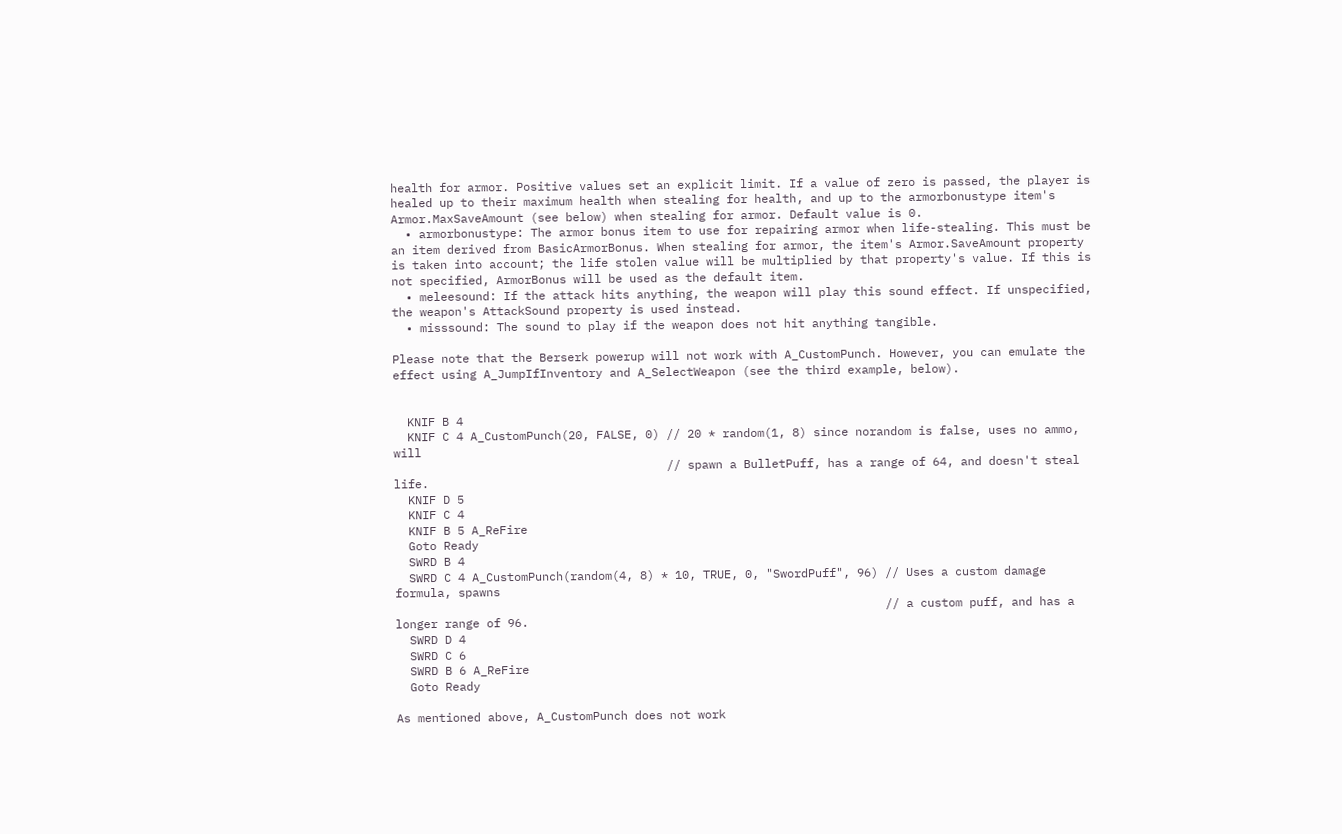health for armor. Positive values set an explicit limit. If a value of zero is passed, the player is healed up to their maximum health when stealing for health, and up to the armorbonustype item's Armor.MaxSaveAmount (see below) when stealing for armor. Default value is 0.
  • armorbonustype: The armor bonus item to use for repairing armor when life-stealing. This must be an item derived from BasicArmorBonus. When stealing for armor, the item's Armor.SaveAmount property is taken into account; the life stolen value will be multiplied by that property's value. If this is not specified, ArmorBonus will be used as the default item.
  • meleesound: If the attack hits anything, the weapon will play this sound effect. If unspecified, the weapon's AttackSound property is used instead.
  • misssound: The sound to play if the weapon does not hit anything tangible.

Please note that the Berserk powerup will not work with A_CustomPunch. However, you can emulate the effect using A_JumpIfInventory and A_SelectWeapon (see the third example, below).


  KNIF B 4
  KNIF C 4 A_CustomPunch(20, FALSE, 0) // 20 * random(1, 8) since norandom is false, uses no ammo, will
                                       // spawn a BulletPuff, has a range of 64, and doesn't steal life.
  KNIF D 5
  KNIF C 4
  KNIF B 5 A_ReFire
  Goto Ready
  SWRD B 4
  SWRD C 4 A_CustomPunch(random(4, 8) * 10, TRUE, 0, "SwordPuff", 96) // Uses a custom damage formula, spawns
                                                                      // a custom puff, and has a longer range of 96.
  SWRD D 4
  SWRD C 6
  SWRD B 6 A_ReFire
  Goto Ready

As mentioned above, A_CustomPunch does not work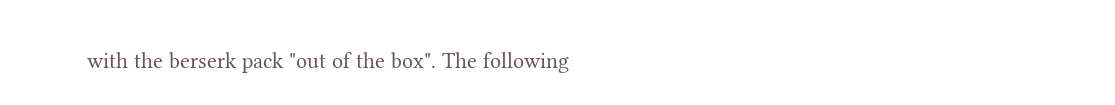with the berserk pack "out of the box". The following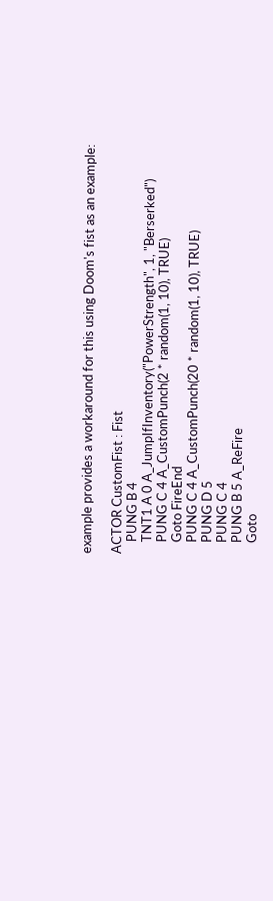example provides a workaround for this using Doom's fist as an example:

ACTOR CustomFist : Fist
    PUNG B 4
    TNT1 A 0 A_JumpIfInventory("PowerStrength", 1, "Berserked")
    PUNG C 4 A_CustomPunch(2 * random(1, 10), TRUE)
    Goto FireEnd
    PUNG C 4 A_CustomPunch(20 * random(1, 10), TRUE)
    PUNG D 5
    PUNG C 4
    PUNG B 5 A_ReFire
    Goto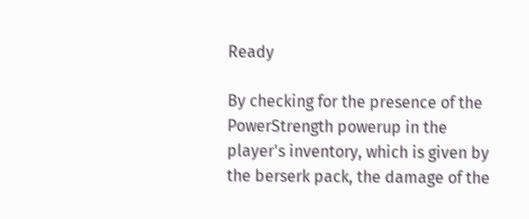Ready

By checking for the presence of the PowerStrength powerup in the player's inventory, which is given by the berserk pack, the damage of the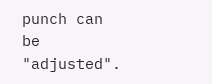punch can be "adjusted".